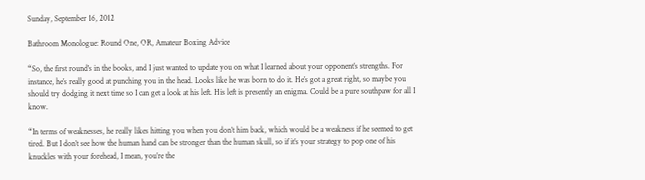Sunday, September 16, 2012

Bathroom Monologue: Round One, OR, Amateur Boxing Advice

“So, the first round's in the books, and I just wanted to update you on what I learned about your opponent’s strengths. For instance, he’s really good at punching you in the head. Looks like he was born to do it. He’s got a great right, so maybe you should try dodging it next time so I can get a look at his left. His left is presently an enigma. Could be a pure southpaw for all I know.

“In terms of weaknesses, he really likes hitting you when you don’t him back, which would be a weakness if he seemed to get tired. But I don’t see how the human hand can be stronger than the human skull, so if it’s your strategy to pop one of his knuckles with your forehead, I mean, you’re the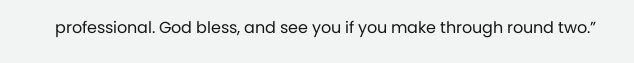professional. God bless, and see you if you make through round two.”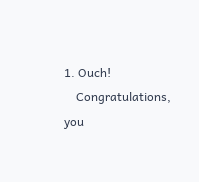1. Ouch!
    Congratulations, you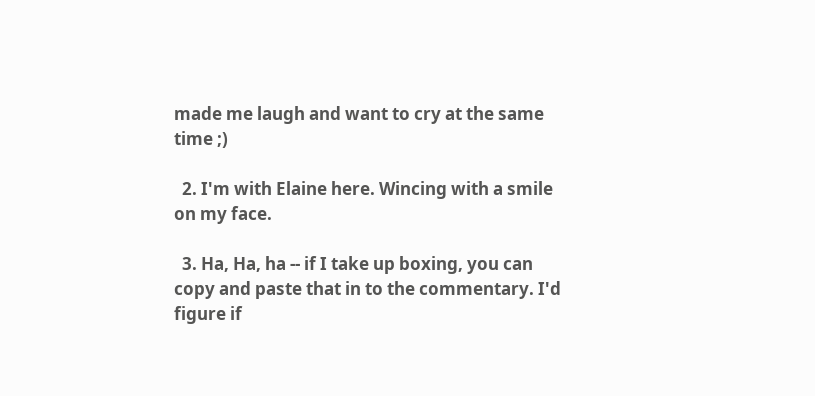made me laugh and want to cry at the same time ;)

  2. I'm with Elaine here. Wincing with a smile on my face.

  3. Ha, Ha, ha -- if I take up boxing, you can copy and paste that in to the commentary. I'd figure if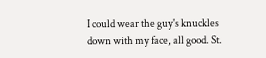I could wear the guy's knuckles down with my face, all good. St.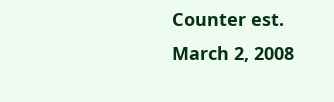Counter est. March 2, 2008